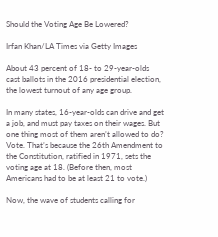Should the Voting Age Be Lowered?

Irfan Khan/LA Times via Getty Images

About 43 percent of 18- to 29-year-olds cast ballots in the 2016 presidential election, the lowest turnout of any age group.

In many states, 16-year-olds can drive and get a job, and must pay taxes on their wages. But one thing most of them aren’t allowed to do? Vote. That’s because the 26th Amendment to the Constitution, ratified in 1971, sets the voting age at 18. (Before then, most Americans had to be at least 21 to vote.)

Now, the wave of students calling for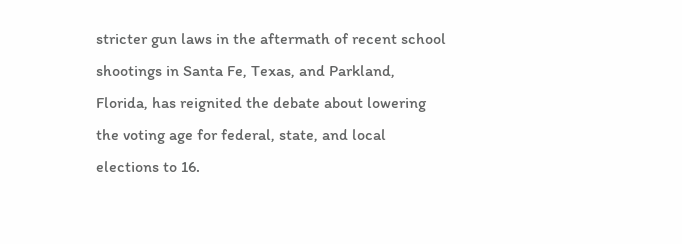stricter gun laws in the aftermath of recent school shootings in Santa Fe, Texas, and Parkland, Florida, has reignited the debate about lowering the voting age for federal, state, and local elections to 16.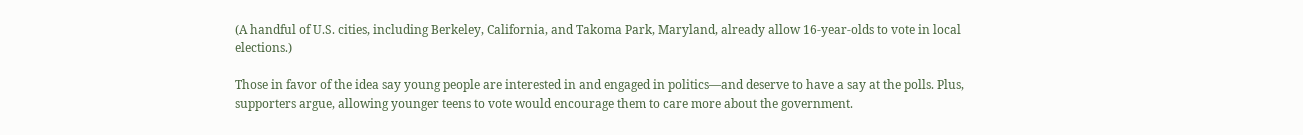(A handful of U.S. cities, including Berkeley, California, and Takoma Park, Maryland, already allow 16-year-olds to vote in local elections.)

Those in favor of the idea say young people are interested in and engaged in politics—and deserve to have a say at the polls. Plus, supporters argue, allowing younger teens to vote would encourage them to care more about the government.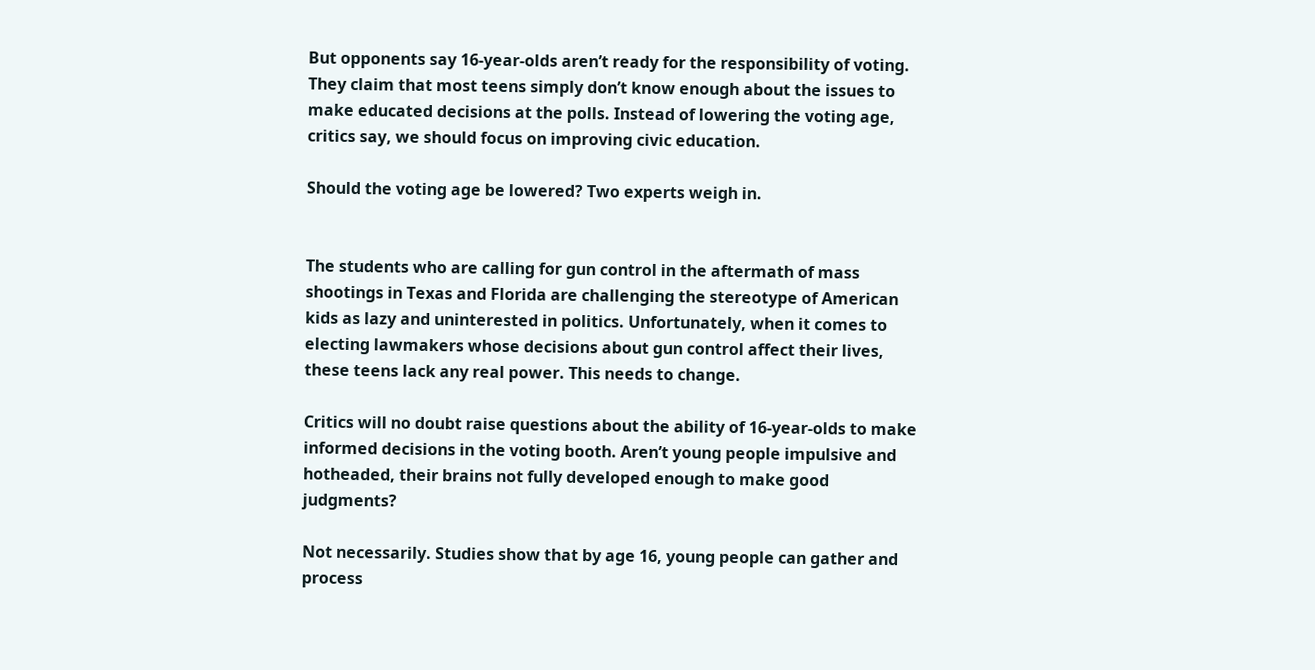But opponents say 16-year-olds aren’t ready for the responsibility of voting. They claim that most teens simply don’t know enough about the issues to make educated decisions at the polls. Instead of lowering the voting age, critics say, we should focus on improving civic education.

Should the voting age be lowered? Two experts weigh in.


The students who are calling for gun control in the aftermath of mass shootings in Texas and Florida are challenging the stereotype of American kids as lazy and uninterested in politics. Unfortunately, when it comes to electing lawmakers whose decisions about gun control affect their lives, these teens lack any real power. This needs to change.

Critics will no doubt raise questions about the ability of 16-year-olds to make informed decisions in the voting booth. Aren’t young people impulsive and hotheaded, their brains not fully developed enough to make good judgments?

Not necessarily. Studies show that by age 16, young people can gather and process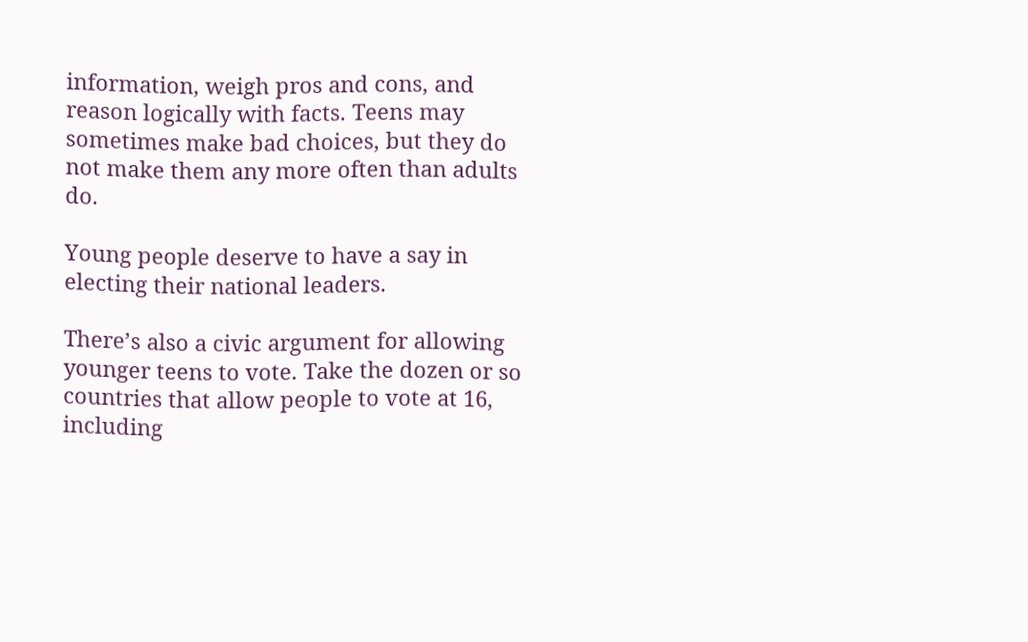information, weigh pros and cons, and reason logically with facts. Teens may sometimes make bad choices, but they do not make them any more often than adults do.

Young people deserve to have a say in electing their national leaders.

There’s also a civic argument for allowing younger teens to vote. Take the dozen or so countries that allow people to vote at 16, including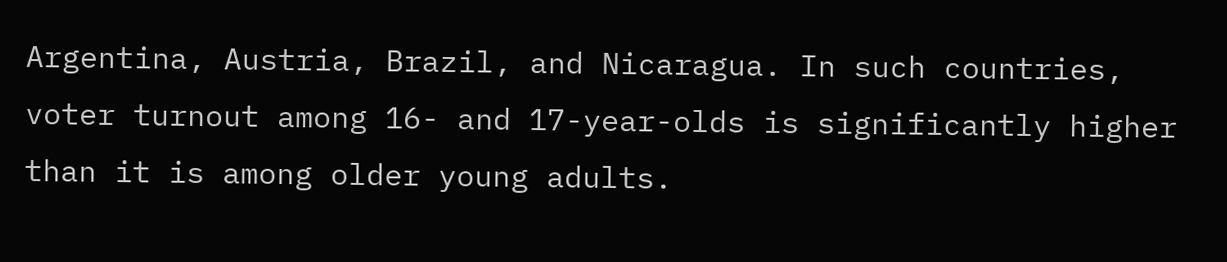Argentina, Austria, Brazil, and Nicaragua. In such countries, voter turnout among 16- and 17-year-olds is significantly higher than it is among older young adults.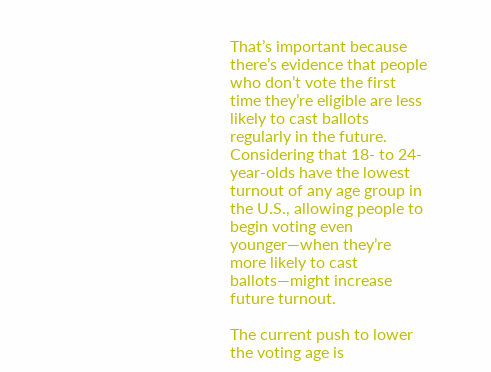That’s important because there’s evidence that people who don’t vote the first time they’re eligible are less likely to cast ballots regularly in the future. Considering that 18- to 24-year-olds have the lowest turnout of any age group in the U.S., allowing people to begin voting even younger—when they’re more likely to cast ballots—might increase future turnout.

The current push to lower the voting age is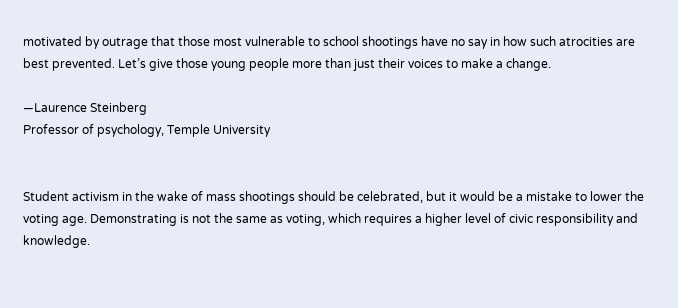motivated by outrage that those most vulnerable to school shootings have no say in how such atrocities are best prevented. Let’s give those young people more than just their voices to make a change.

—Laurence Steinberg
Professor of psychology, Temple University


Student activism in the wake of mass shootings should be celebrated, but it would be a mistake to lower the voting age. Demonstrating is not the same as voting, which requires a higher level of civic responsibility and knowledge.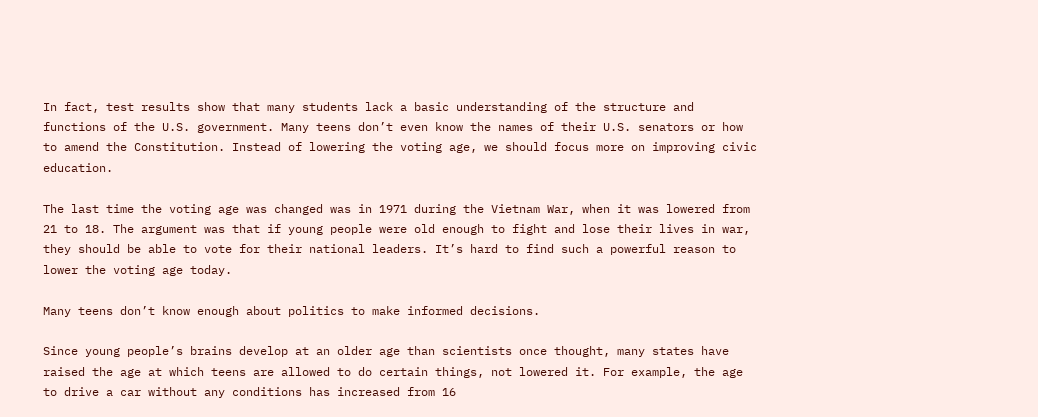In fact, test results show that many students lack a basic understanding of the structure and functions of the U.S. government. Many teens don’t even know the names of their U.S. senators or how to amend the Constitution. Instead of lowering the voting age, we should focus more on improving civic education.

The last time the voting age was changed was in 1971 during the Vietnam War, when it was lowered from 21 to 18. The argument was that if young people were old enough to fight and lose their lives in war, they should be able to vote for their national leaders. It’s hard to find such a powerful reason to lower the voting age today.

Many teens don’t know enough about politics to make informed decisions.

Since young people’s brains develop at an older age than scientists once thought, many states have raised the age at which teens are allowed to do certain things, not lowered it. For example, the age to drive a car without any conditions has increased from 16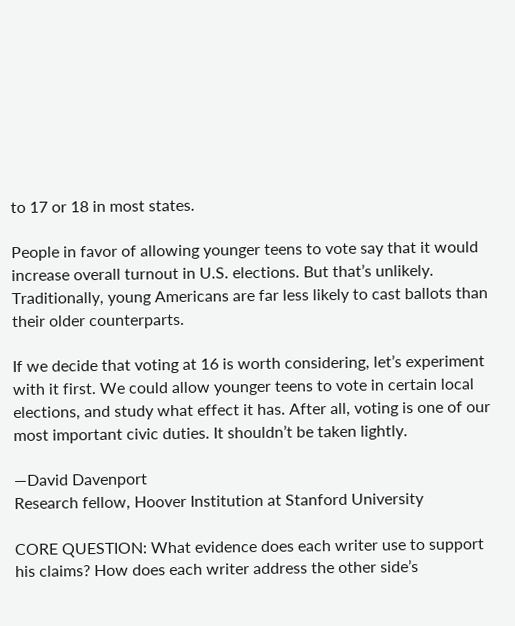to 17 or 18 in most states.

People in favor of allowing younger teens to vote say that it would increase overall turnout in U.S. elections. But that’s unlikely. Traditionally, young Americans are far less likely to cast ballots than their older counterparts.

If we decide that voting at 16 is worth considering, let’s experiment with it first. We could allow younger teens to vote in certain local elections, and study what effect it has. After all, voting is one of our most important civic duties. It shouldn’t be taken lightly.

—David Davenport
Research fellow, Hoover Institution at Stanford University

CORE QUESTION: What evidence does each writer use to support his claims? How does each writer address the other side’s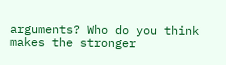arguments? Who do you think makes the stronger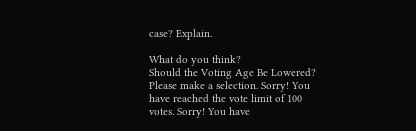case? Explain.

What do you think?
Should the Voting Age Be Lowered?
Please make a selection. Sorry! You have reached the vote limit of 100 votes. Sorry! You have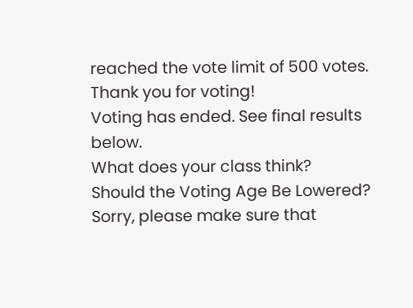reached the vote limit of 500 votes.
Thank you for voting!
Voting has ended. See final results below.
What does your class think?
Should the Voting Age Be Lowered?
Sorry, please make sure that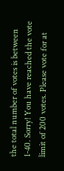the total number of votes is between 1-40. Sorry! You have reached the vote limit of 200 votes. Please vote for at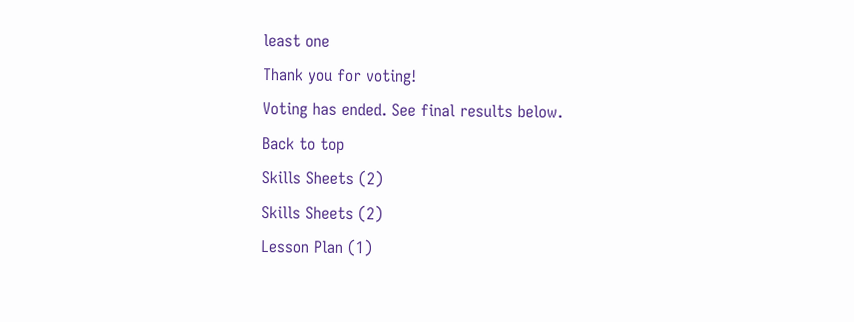least one
Thank you for voting!
Voting has ended. See final results below.
Back to top
Skills Sheets (2)
Skills Sheets (2)
Lesson Plan (1)